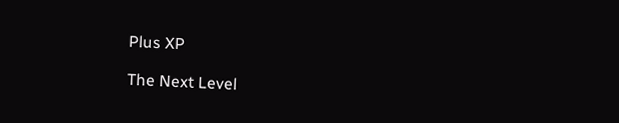Plus XP

The Next Level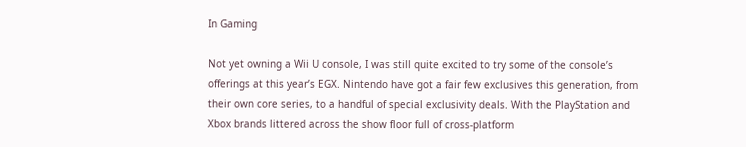In Gaming

Not yet owning a Wii U console, I was still quite excited to try some of the console’s offerings at this year’s EGX. Nintendo have got a fair few exclusives this generation, from their own core series, to a handful of special exclusivity deals. With the PlayStation and Xbox brands littered across the show floor full of cross-platform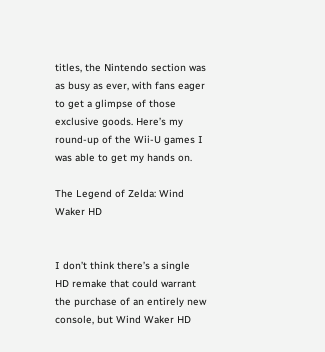titles, the Nintendo section was as busy as ever, with fans eager to get a glimpse of those exclusive goods. Here’s my round-up of the Wii-U games I was able to get my hands on.

The Legend of Zelda: Wind Waker HD


I don’t think there’s a single HD remake that could warrant the purchase of an entirely new console, but Wind Waker HD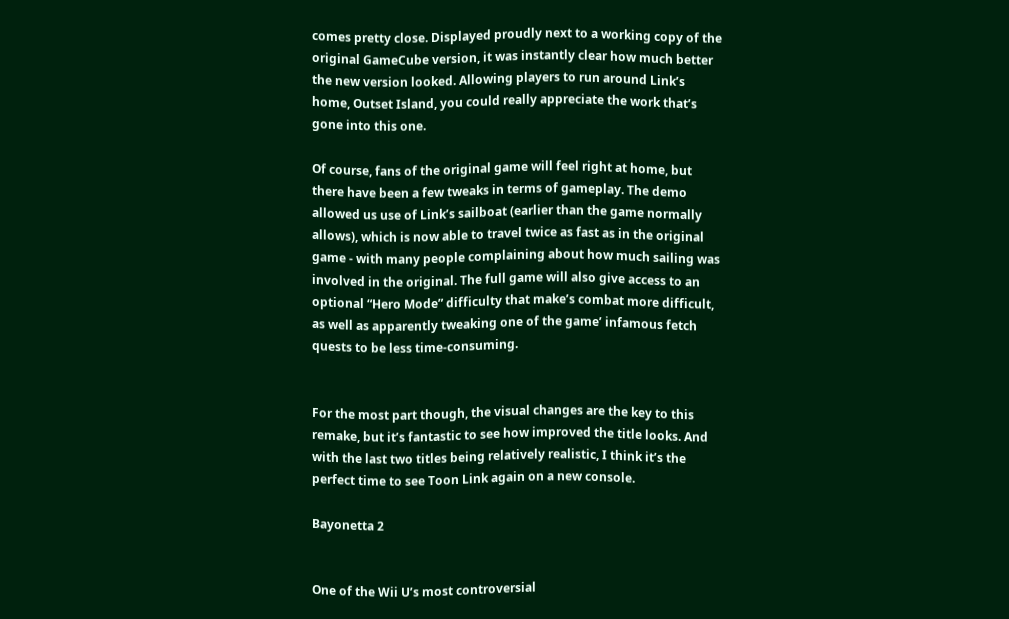comes pretty close. Displayed proudly next to a working copy of the original GameCube version, it was instantly clear how much better the new version looked. Allowing players to run around Link’s home, Outset Island, you could really appreciate the work that’s gone into this one.

Of course, fans of the original game will feel right at home, but there have been a few tweaks in terms of gameplay. The demo allowed us use of Link’s sailboat (earlier than the game normally allows), which is now able to travel twice as fast as in the original game - with many people complaining about how much sailing was involved in the original. The full game will also give access to an optional “Hero Mode” difficulty that make’s combat more difficult, as well as apparently tweaking one of the game’ infamous fetch quests to be less time-consuming.


For the most part though, the visual changes are the key to this remake, but it’s fantastic to see how improved the title looks. And with the last two titles being relatively realistic, I think it’s the perfect time to see Toon Link again on a new console.

Bayonetta 2


One of the Wii U’s most controversial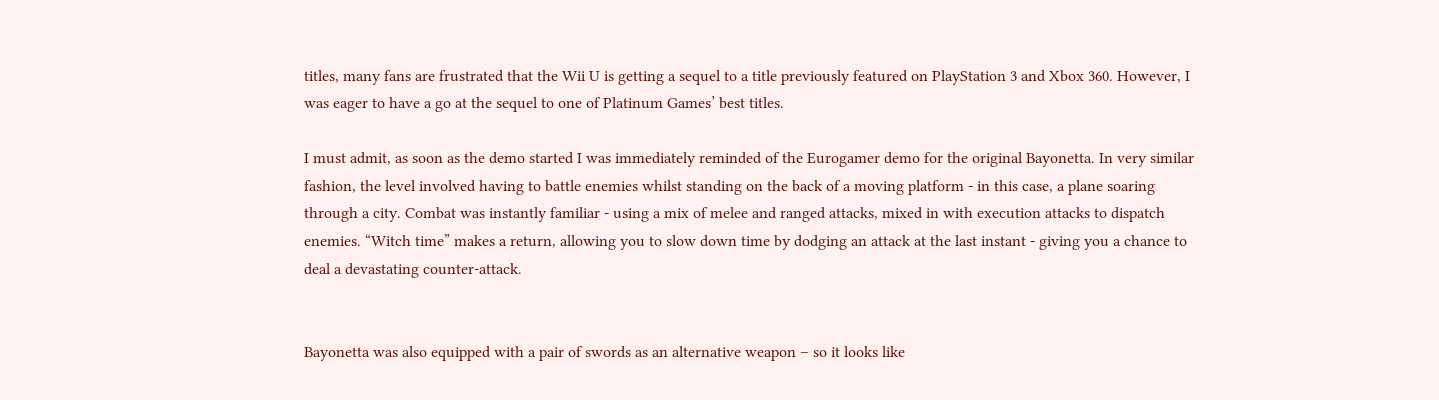titles, many fans are frustrated that the Wii U is getting a sequel to a title previously featured on PlayStation 3 and Xbox 360. However, I was eager to have a go at the sequel to one of Platinum Games’ best titles.

I must admit, as soon as the demo started I was immediately reminded of the Eurogamer demo for the original Bayonetta. In very similar fashion, the level involved having to battle enemies whilst standing on the back of a moving platform - in this case, a plane soaring through a city. Combat was instantly familiar - using a mix of melee and ranged attacks, mixed in with execution attacks to dispatch enemies. “Witch time” makes a return, allowing you to slow down time by dodging an attack at the last instant - giving you a chance to deal a devastating counter-attack.


Bayonetta was also equipped with a pair of swords as an alternative weapon – so it looks like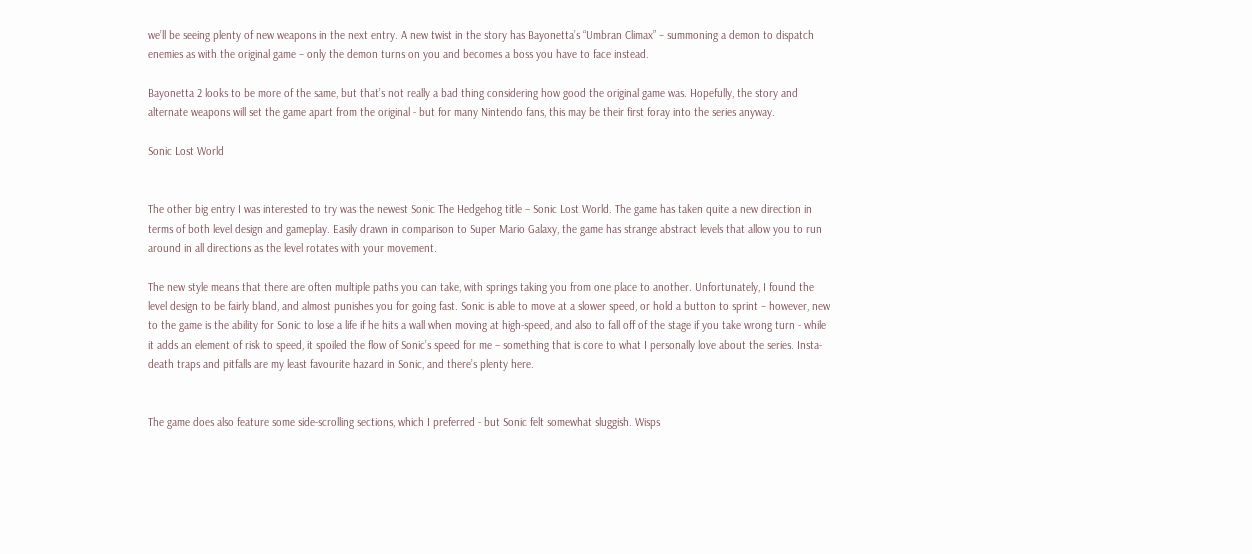we’ll be seeing plenty of new weapons in the next entry. A new twist in the story has Bayonetta’s “Umbran Climax” – summoning a demon to dispatch enemies as with the original game – only the demon turns on you and becomes a boss you have to face instead.

Bayonetta 2 looks to be more of the same, but that’s not really a bad thing considering how good the original game was. Hopefully, the story and alternate weapons will set the game apart from the original - but for many Nintendo fans, this may be their first foray into the series anyway.

Sonic Lost World


The other big entry I was interested to try was the newest Sonic The Hedgehog title – Sonic Lost World. The game has taken quite a new direction in terms of both level design and gameplay. Easily drawn in comparison to Super Mario Galaxy, the game has strange abstract levels that allow you to run around in all directions as the level rotates with your movement.

The new style means that there are often multiple paths you can take, with springs taking you from one place to another. Unfortunately, I found the level design to be fairly bland, and almost punishes you for going fast. Sonic is able to move at a slower speed, or hold a button to sprint – however, new to the game is the ability for Sonic to lose a life if he hits a wall when moving at high-speed, and also to fall off of the stage if you take wrong turn - while it adds an element of risk to speed, it spoiled the flow of Sonic’s speed for me – something that is core to what I personally love about the series. Insta-death traps and pitfalls are my least favourite hazard in Sonic, and there’s plenty here.


The game does also feature some side-scrolling sections, which I preferred - but Sonic felt somewhat sluggish. Wisps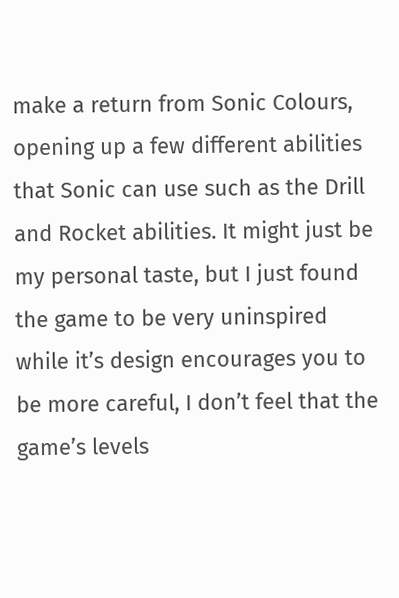make a return from Sonic Colours, opening up a few different abilities that Sonic can use such as the Drill and Rocket abilities. It might just be my personal taste, but I just found the game to be very uninspired  while it’s design encourages you to be more careful, I don’t feel that the game’s levels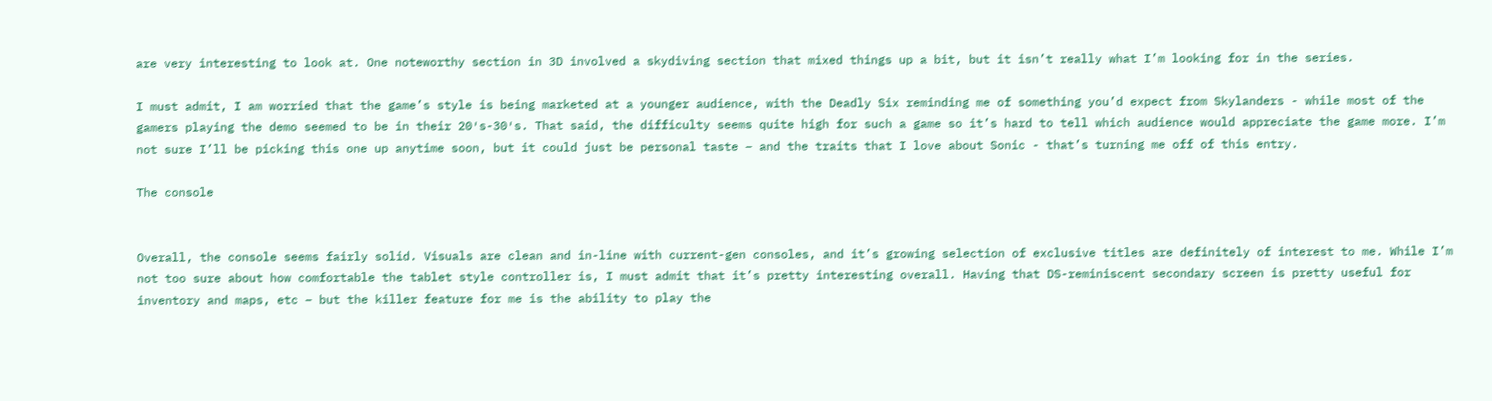are very interesting to look at. One noteworthy section in 3D involved a skydiving section that mixed things up a bit, but it isn’t really what I’m looking for in the series.

I must admit, I am worried that the game’s style is being marketed at a younger audience, with the Deadly Six reminding me of something you’d expect from Skylanders - while most of the gamers playing the demo seemed to be in their 20′s-30′s. That said, the difficulty seems quite high for such a game so it’s hard to tell which audience would appreciate the game more. I’m not sure I’ll be picking this one up anytime soon, but it could just be personal taste – and the traits that I love about Sonic - that’s turning me off of this entry.

The console


Overall, the console seems fairly solid. Visuals are clean and in-line with current-gen consoles, and it’s growing selection of exclusive titles are definitely of interest to me. While I’m not too sure about how comfortable the tablet style controller is, I must admit that it’s pretty interesting overall. Having that DS-reminiscent secondary screen is pretty useful for inventory and maps, etc – but the killer feature for me is the ability to play the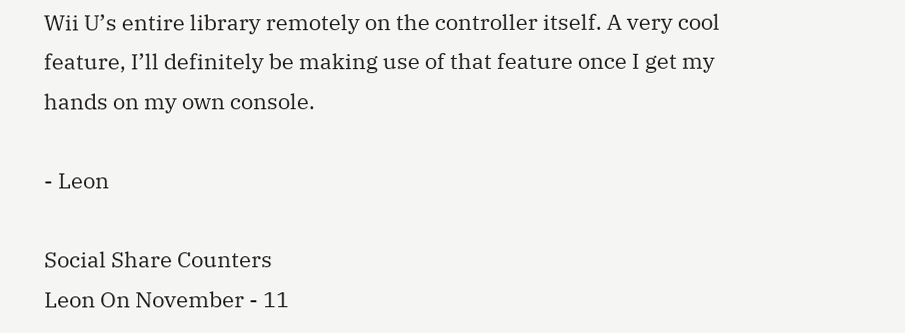Wii U’s entire library remotely on the controller itself. A very cool feature, I’ll definitely be making use of that feature once I get my hands on my own console.

- Leon

Social Share Counters
Leon On November - 11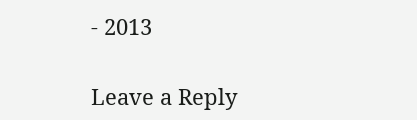- 2013

Leave a Reply